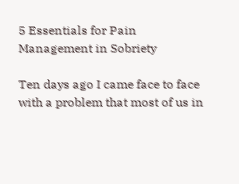5 Essentials for Pain Management in Sobriety

Ten days ago I came face to face with a problem that most of us in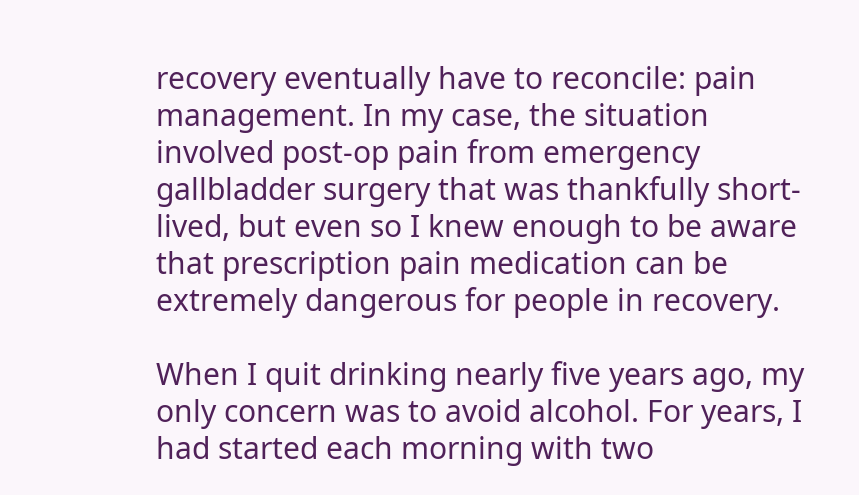recovery eventually have to reconcile: pain management. In my case, the situation involved post-op pain from emergency gallbladder surgery that was thankfully short-lived, but even so I knew enough to be aware that prescription pain medication can be extremely dangerous for people in recovery.

When I quit drinking nearly five years ago, my only concern was to avoid alcohol. For years, I had started each morning with two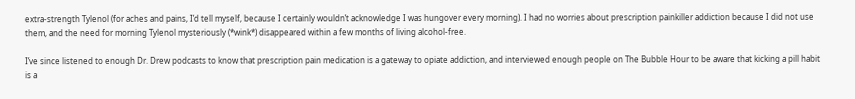extra-strength Tylenol (for aches and pains, I’d tell myself, because I certainly wouldn’t acknowledge I was hungover every morning). I had no worries about prescription painkiller addiction because I did not use them, and the need for morning Tylenol mysteriously (*wink*) disappeared within a few months of living alcohol-free.

I’ve since listened to enough Dr. Drew podcasts to know that prescription pain medication is a gateway to opiate addiction, and interviewed enough people on The Bubble Hour to be aware that kicking a pill habit is a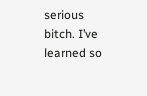serious bitch. I’ve learned so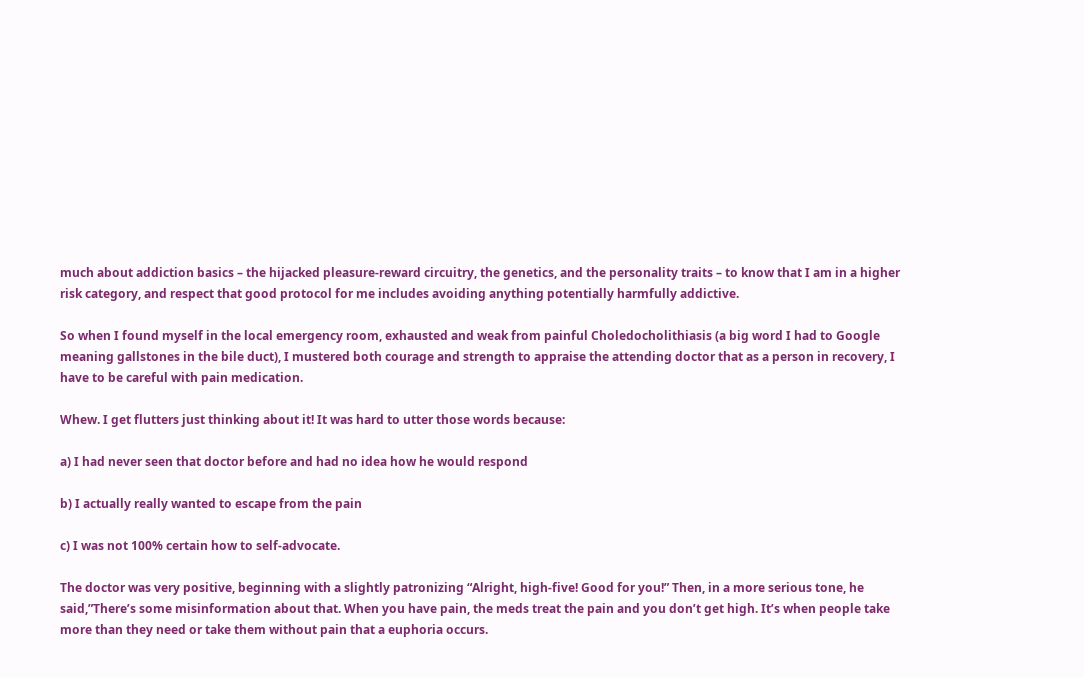much about addiction basics – the hijacked pleasure-reward circuitry, the genetics, and the personality traits – to know that I am in a higher risk category, and respect that good protocol for me includes avoiding anything potentially harmfully addictive.

So when I found myself in the local emergency room, exhausted and weak from painful Choledocholithiasis (a big word I had to Google meaning gallstones in the bile duct), I mustered both courage and strength to appraise the attending doctor that as a person in recovery, I have to be careful with pain medication.

Whew. I get flutters just thinking about it! It was hard to utter those words because:

a) I had never seen that doctor before and had no idea how he would respond

b) I actually really wanted to escape from the pain

c) I was not 100% certain how to self-advocate.

The doctor was very positive, beginning with a slightly patronizing “Alright, high-five! Good for you!” Then, in a more serious tone, he said,”There’s some misinformation about that. When you have pain, the meds treat the pain and you don’t get high. It’s when people take more than they need or take them without pain that a euphoria occurs.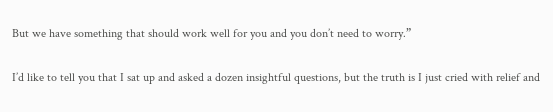But we have something that should work well for you and you don’t need to worry.”

I’d like to tell you that I sat up and asked a dozen insightful questions, but the truth is I just cried with relief and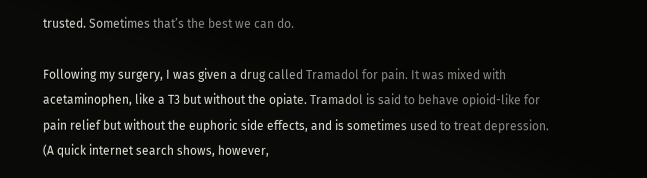trusted. Sometimes that’s the best we can do.

Following my surgery, I was given a drug called Tramadol for pain. It was mixed with acetaminophen, like a T3 but without the opiate. Tramadol is said to behave opioid-like for pain relief but without the euphoric side effects, and is sometimes used to treat depression. (A quick internet search shows, however,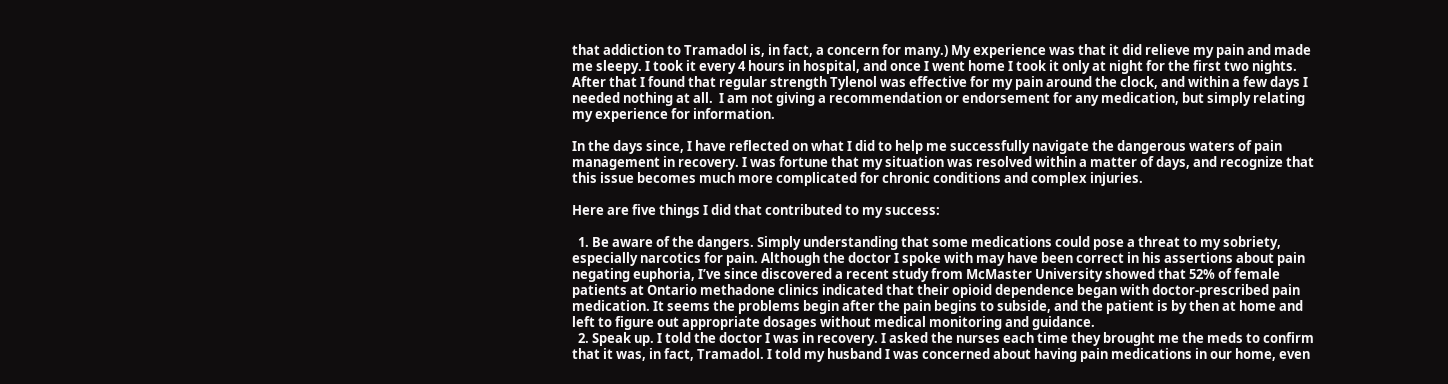that addiction to Tramadol is, in fact, a concern for many.) My experience was that it did relieve my pain and made me sleepy. I took it every 4 hours in hospital, and once I went home I took it only at night for the first two nights. After that I found that regular strength Tylenol was effective for my pain around the clock, and within a few days I needed nothing at all.  I am not giving a recommendation or endorsement for any medication, but simply relating my experience for information.

In the days since, I have reflected on what I did to help me successfully navigate the dangerous waters of pain management in recovery. I was fortune that my situation was resolved within a matter of days, and recognize that this issue becomes much more complicated for chronic conditions and complex injuries.

Here are five things I did that contributed to my success:

  1. Be aware of the dangers. Simply understanding that some medications could pose a threat to my sobriety, especially narcotics for pain. Although the doctor I spoke with may have been correct in his assertions about pain negating euphoria, I’ve since discovered a recent study from McMaster University showed that 52% of female patients at Ontario methadone clinics indicated that their opioid dependence began with doctor-prescribed pain medication. It seems the problems begin after the pain begins to subside, and the patient is by then at home and left to figure out appropriate dosages without medical monitoring and guidance.
  2. Speak up. I told the doctor I was in recovery. I asked the nurses each time they brought me the meds to confirm that it was, in fact, Tramadol. I told my husband I was concerned about having pain medications in our home, even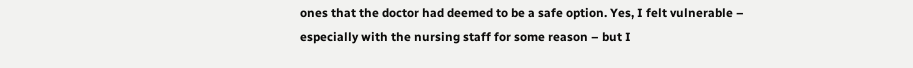ones that the doctor had deemed to be a safe option. Yes, I felt vulnerable – especially with the nursing staff for some reason – but I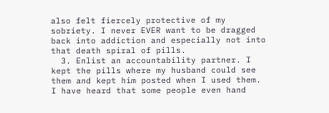also felt fiercely protective of my sobriety. I never EVER want to be dragged back into addiction and especially not into that death spiral of pills.
  3. Enlist an accountability partner. I kept the pills where my husband could see them and kept him posted when I used them. I have heard that some people even hand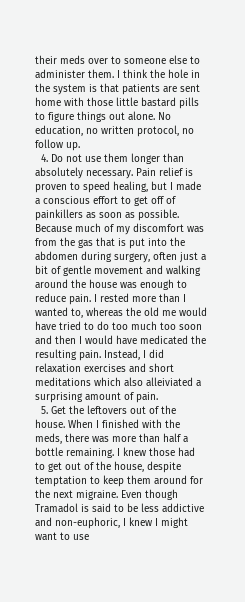their meds over to someone else to administer them. I think the hole in the system is that patients are sent home with those little bastard pills to figure things out alone. No education, no written protocol, no follow up.
  4. Do not use them longer than absolutely necessary. Pain relief is proven to speed healing, but I made a conscious effort to get off of painkillers as soon as possible. Because much of my discomfort was from the gas that is put into the abdomen during surgery, often just a bit of gentle movement and walking around the house was enough to reduce pain. I rested more than I wanted to, whereas the old me would have tried to do too much too soon and then I would have medicated the resulting pain. Instead, I did relaxation exercises and short meditations which also alleiviated a surprising amount of pain.
  5. Get the leftovers out of the house. When I finished with the meds, there was more than half a bottle remaining. I knew those had to get out of the house, despite temptation to keep them around for the next migraine. Even though Tramadol is said to be less addictive and non-euphoric, I knew I might want to use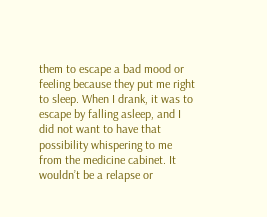them to escape a bad mood or feeling because they put me right to sleep. When I drank, it was to escape by falling asleep, and I did not want to have that possibility whispering to me from the medicine cabinet. It wouldn’t be a relapse or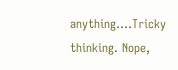anything….Tricky thinking. Nope,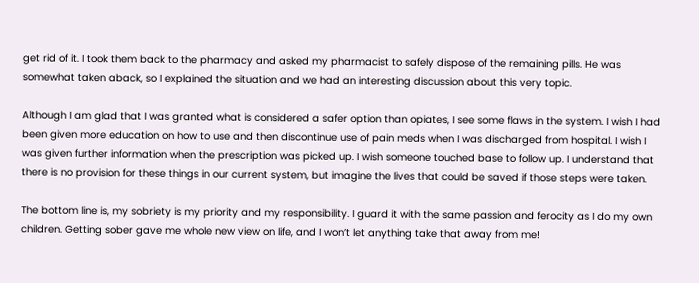get rid of it. I took them back to the pharmacy and asked my pharmacist to safely dispose of the remaining pills. He was somewhat taken aback, so I explained the situation and we had an interesting discussion about this very topic.

Although I am glad that I was granted what is considered a safer option than opiates, I see some flaws in the system. I wish I had been given more education on how to use and then discontinue use of pain meds when I was discharged from hospital. I wish I was given further information when the prescription was picked up. I wish someone touched base to follow up. I understand that there is no provision for these things in our current system, but imagine the lives that could be saved if those steps were taken.

The bottom line is, my sobriety is my priority and my responsibility. I guard it with the same passion and ferocity as I do my own children. Getting sober gave me whole new view on life, and I won’t let anything take that away from me!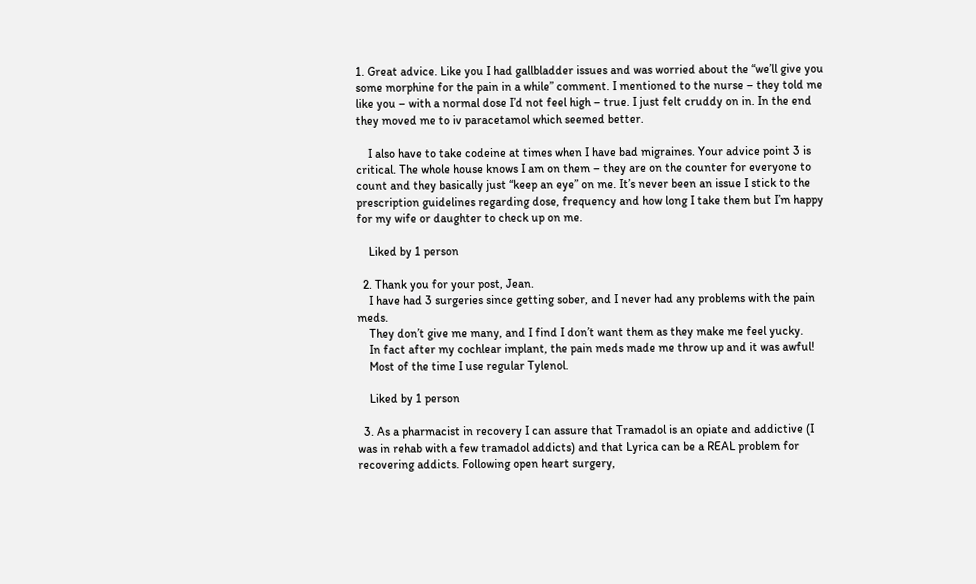1. Great advice. Like you I had gallbladder issues and was worried about the “we’ll give you some morphine for the pain in a while” comment. I mentioned to the nurse – they told me like you – with a normal dose I’d not feel high – true. I just felt cruddy on in. In the end they moved me to iv paracetamol which seemed better.

    I also have to take codeine at times when I have bad migraines. Your advice point 3 is critical. The whole house knows I am on them – they are on the counter for everyone to count and they basically just “keep an eye” on me. It’s never been an issue I stick to the prescription guidelines regarding dose, frequency and how long I take them but I’m happy for my wife or daughter to check up on me.

    Liked by 1 person

  2. Thank you for your post, Jean.
    I have had 3 surgeries since getting sober, and I never had any problems with the pain meds.
    They don’t give me many, and I find I don’t want them as they make me feel yucky.
    In fact after my cochlear implant, the pain meds made me throw up and it was awful!
    Most of the time I use regular Tylenol.

    Liked by 1 person

  3. As a pharmacist in recovery I can assure that Tramadol is an opiate and addictive (I was in rehab with a few tramadol addicts) and that Lyrica can be a REAL problem for recovering addicts. Following open heart surgery,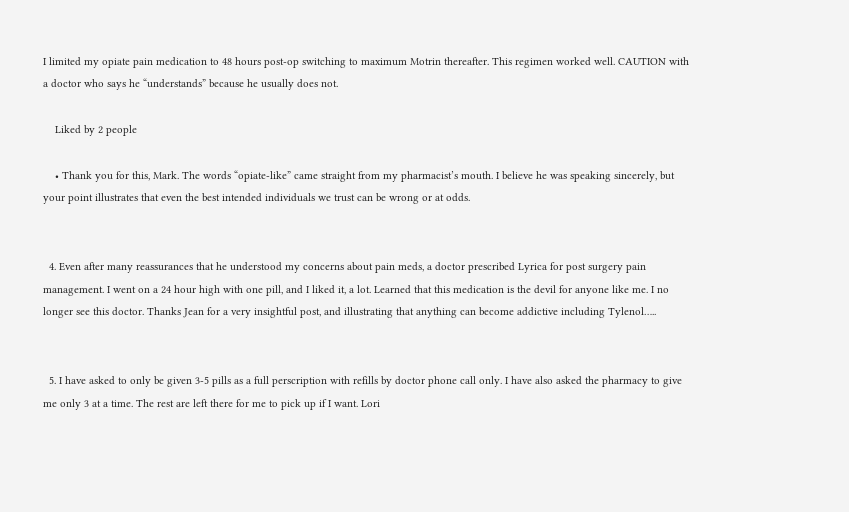I limited my opiate pain medication to 48 hours post-op switching to maximum Motrin thereafter. This regimen worked well. CAUTION with a doctor who says he “understands” because he usually does not.

    Liked by 2 people

    • Thank you for this, Mark. The words “opiate-like” came straight from my pharmacist’s mouth. I believe he was speaking sincerely, but your point illustrates that even the best intended individuals we trust can be wrong or at odds.


  4. Even after many reassurances that he understood my concerns about pain meds, a doctor prescribed Lyrica for post surgery pain management. I went on a 24 hour high with one pill, and I liked it, a lot. Learned that this medication is the devil for anyone like me. I no longer see this doctor. Thanks Jean for a very insightful post, and illustrating that anything can become addictive including Tylenol…..


  5. I have asked to only be given 3-5 pills as a full perscription with refills by doctor phone call only. I have also asked the pharmacy to give me only 3 at a time. The rest are left there for me to pick up if I want. Lori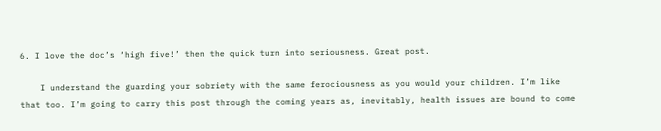6. I love the doc’s ‘high five!’ then the quick turn into seriousness. Great post.

    I understand the guarding your sobriety with the same ferociousness as you would your children. I’m like that too. I’m going to carry this post through the coming years as, inevitably, health issues are bound to come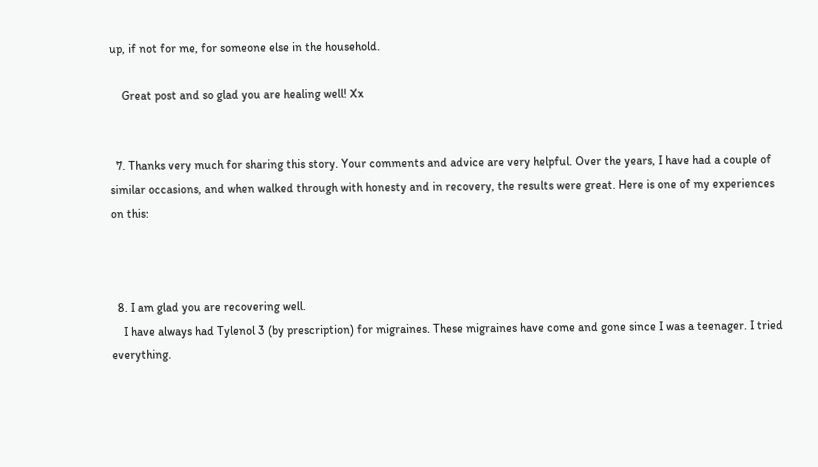up, if not for me, for someone else in the household.

    Great post and so glad you are healing well! Xx


  7. Thanks very much for sharing this story. Your comments and advice are very helpful. Over the years, I have had a couple of similar occasions, and when walked through with honesty and in recovery, the results were great. Here is one of my experiences on this:



  8. I am glad you are recovering well.
    I have always had Tylenol 3 (by prescription) for migraines. These migraines have come and gone since I was a teenager. I tried everything.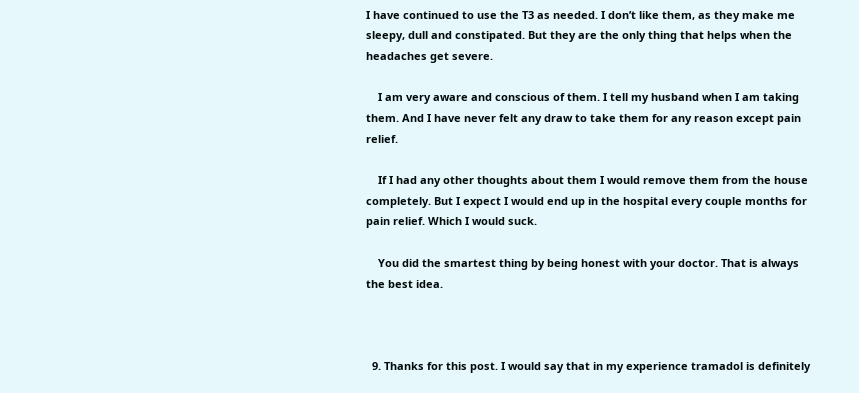I have continued to use the T3 as needed. I don’t like them, as they make me sleepy, dull and constipated. But they are the only thing that helps when the headaches get severe.

    I am very aware and conscious of them. I tell my husband when I am taking them. And I have never felt any draw to take them for any reason except pain relief.

    If I had any other thoughts about them I would remove them from the house completely. But I expect I would end up in the hospital every couple months for pain relief. Which I would suck.

    You did the smartest thing by being honest with your doctor. That is always the best idea.



  9. Thanks for this post. I would say that in my experience tramadol is definitely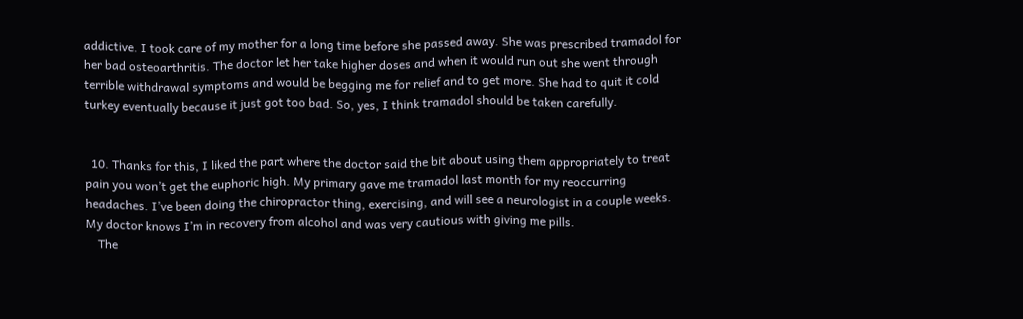addictive. I took care of my mother for a long time before she passed away. She was prescribed tramadol for her bad osteoarthritis. The doctor let her take higher doses and when it would run out she went through terrible withdrawal symptoms and would be begging me for relief and to get more. She had to quit it cold turkey eventually because it just got too bad. So, yes, I think tramadol should be taken carefully.


  10. Thanks for this, I liked the part where the doctor said the bit about using them appropriately to treat pain you won’t get the euphoric high. My primary gave me tramadol last month for my reoccurring headaches. I’ve been doing the chiropractor thing, exercising, and will see a neurologist in a couple weeks. My doctor knows I’m in recovery from alcohol and was very cautious with giving me pills.
    The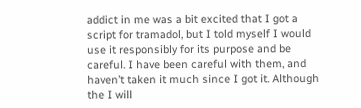addict in me was a bit excited that I got a script for tramadol, but I told myself I would use it responsibly for its purpose and be careful. I have been careful with them, and haven’t taken it much since I got it. Although the I will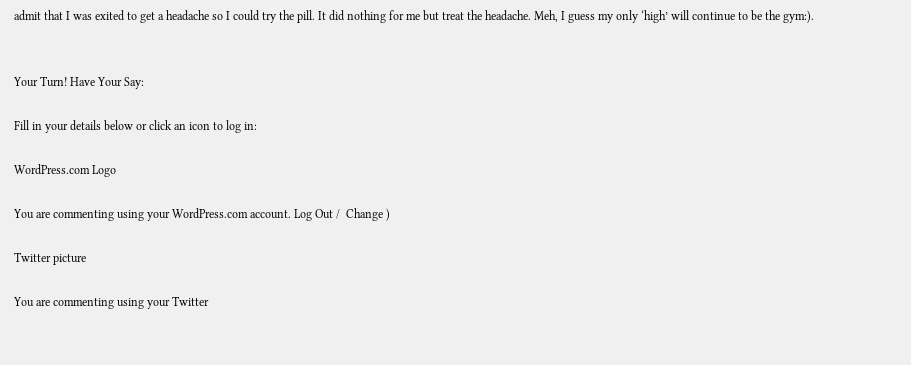admit that I was exited to get a headache so I could try the pill. It did nothing for me but treat the headache. Meh, I guess my only ‘high’ will continue to be the gym:).


Your Turn! Have Your Say:

Fill in your details below or click an icon to log in:

WordPress.com Logo

You are commenting using your WordPress.com account. Log Out /  Change )

Twitter picture

You are commenting using your Twitter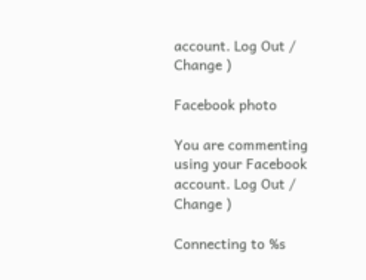account. Log Out /  Change )

Facebook photo

You are commenting using your Facebook account. Log Out /  Change )

Connecting to %s